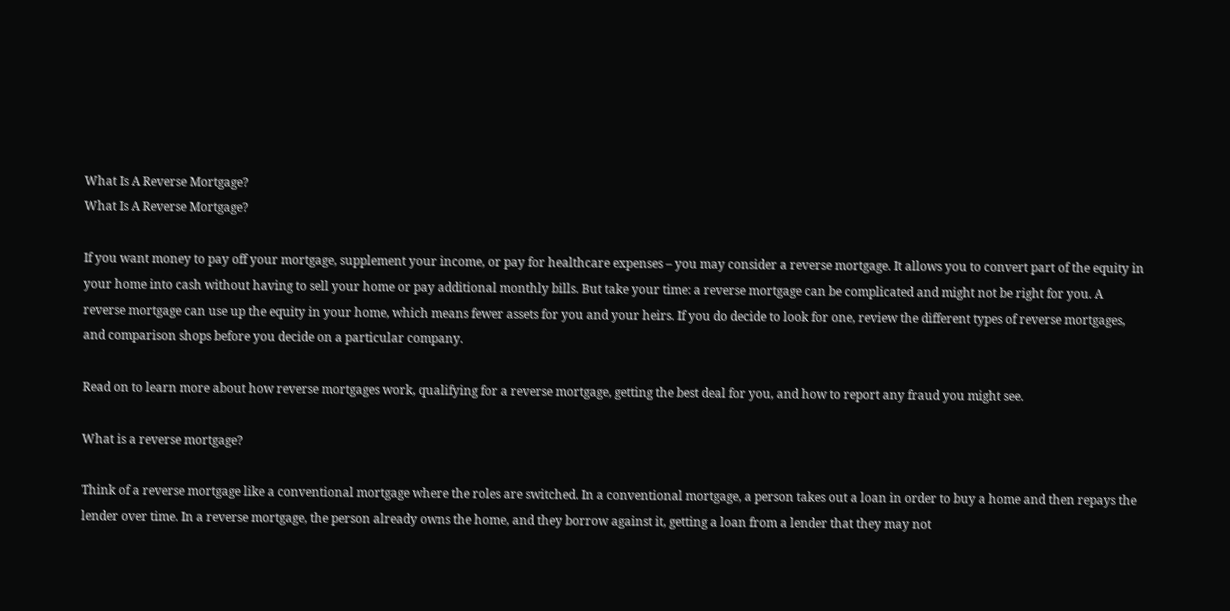What Is A Reverse Mortgage?
What Is A Reverse Mortgage?

If you want money to pay off your mortgage, supplement your income, or pay for healthcare expenses – you may consider a reverse mortgage. It allows you to convert part of the equity in your home into cash without having to sell your home or pay additional monthly bills. But take your time: a reverse mortgage can be complicated and might not be right for you. A reverse mortgage can use up the equity in your home, which means fewer assets for you and your heirs. If you do decide to look for one, review the different types of reverse mortgages, and comparison shops before you decide on a particular company.

Read on to learn more about how reverse mortgages work, qualifying for a reverse mortgage, getting the best deal for you, and how to report any fraud you might see.

What is a reverse mortgage?

Think of a reverse mortgage like a conventional mortgage where the roles are switched. In a conventional mortgage, a person takes out a loan in order to buy a home and then repays the lender over time. In a reverse mortgage, the person already owns the home, and they borrow against it, getting a loan from a lender that they may not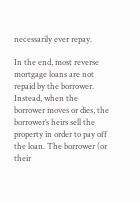necessarily ever repay.

In the end, most reverse mortgage loans are not repaid by the borrower. Instead, when the borrower moves or dies, the borrower’s heirs sell the property in order to pay off the loan. The borrower (or their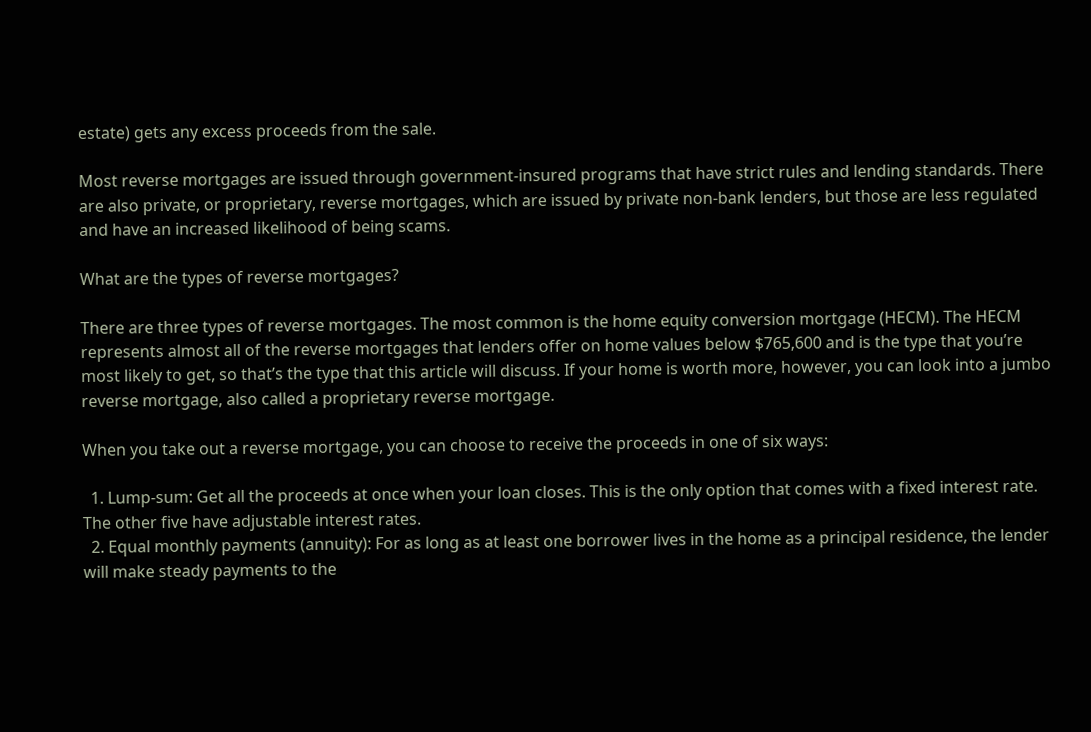estate) gets any excess proceeds from the sale.

Most reverse mortgages are issued through government-insured programs that have strict rules and lending standards. There are also private, or proprietary, reverse mortgages, which are issued by private non-bank lenders, but those are less regulated and have an increased likelihood of being scams.

What are the types of reverse mortgages?

There are three types of reverse mortgages. The most common is the home equity conversion mortgage (HECM). The HECM represents almost all of the reverse mortgages that lenders offer on home values below $765,600 and is the type that you’re most likely to get, so that’s the type that this article will discuss. If your home is worth more, however, you can look into a jumbo reverse mortgage, also called a proprietary reverse mortgage.

When you take out a reverse mortgage, you can choose to receive the proceeds in one of six ways:

  1. Lump-sum: Get all the proceeds at once when your loan closes. This is the only option that comes with a fixed interest rate. The other five have adjustable interest rates.
  2. Equal monthly payments (annuity): For as long as at least one borrower lives in the home as a principal residence, the lender will make steady payments to the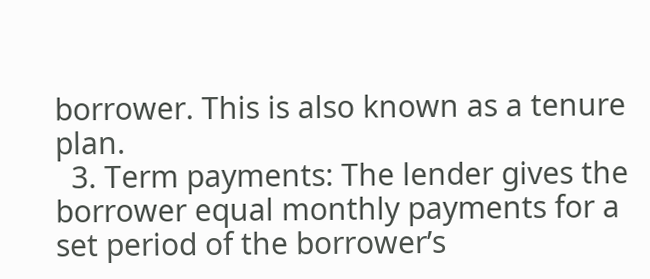borrower. This is also known as a tenure plan.
  3. Term payments: The lender gives the borrower equal monthly payments for a set period of the borrower’s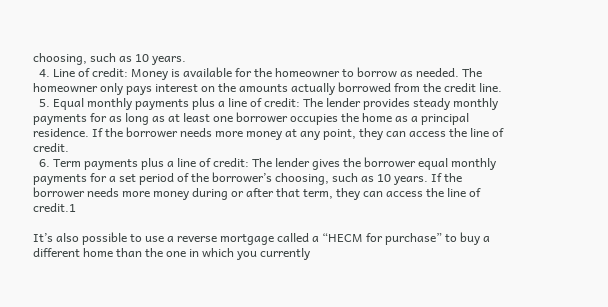choosing, such as 10 years.
  4. Line of credit: Money is available for the homeowner to borrow as needed. The homeowner only pays interest on the amounts actually borrowed from the credit line.
  5. Equal monthly payments plus a line of credit: The lender provides steady monthly payments for as long as at least one borrower occupies the home as a principal residence. If the borrower needs more money at any point, they can access the line of credit.
  6. Term payments plus a line of credit: The lender gives the borrower equal monthly payments for a set period of the borrower’s choosing, such as 10 years. If the borrower needs more money during or after that term, they can access the line of credit.1

It’s also possible to use a reverse mortgage called a “HECM for purchase” to buy a different home than the one in which you currently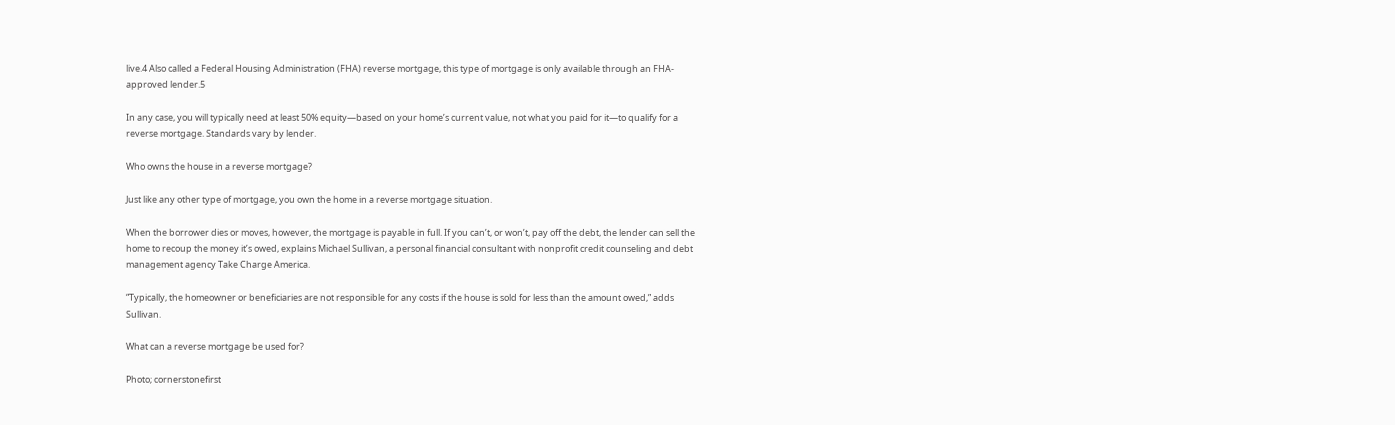live.4 Also called a Federal Housing Administration (FHA) reverse mortgage, this type of mortgage is only available through an FHA-approved lender.5

In any case, you will typically need at least 50% equity—based on your home’s current value, not what you paid for it—to qualify for a reverse mortgage. Standards vary by lender.

Who owns the house in a reverse mortgage?

Just like any other type of mortgage, you own the home in a reverse mortgage situation.

When the borrower dies or moves, however, the mortgage is payable in full. If you can’t, or won’t, pay off the debt, the lender can sell the home to recoup the money it’s owed, explains Michael Sullivan, a personal financial consultant with nonprofit credit counseling and debt management agency Take Charge America.

“Typically, the homeowner or beneficiaries are not responsible for any costs if the house is sold for less than the amount owed,” adds Sullivan.

What can a reverse mortgage be used for?

Photo; cornerstonefirst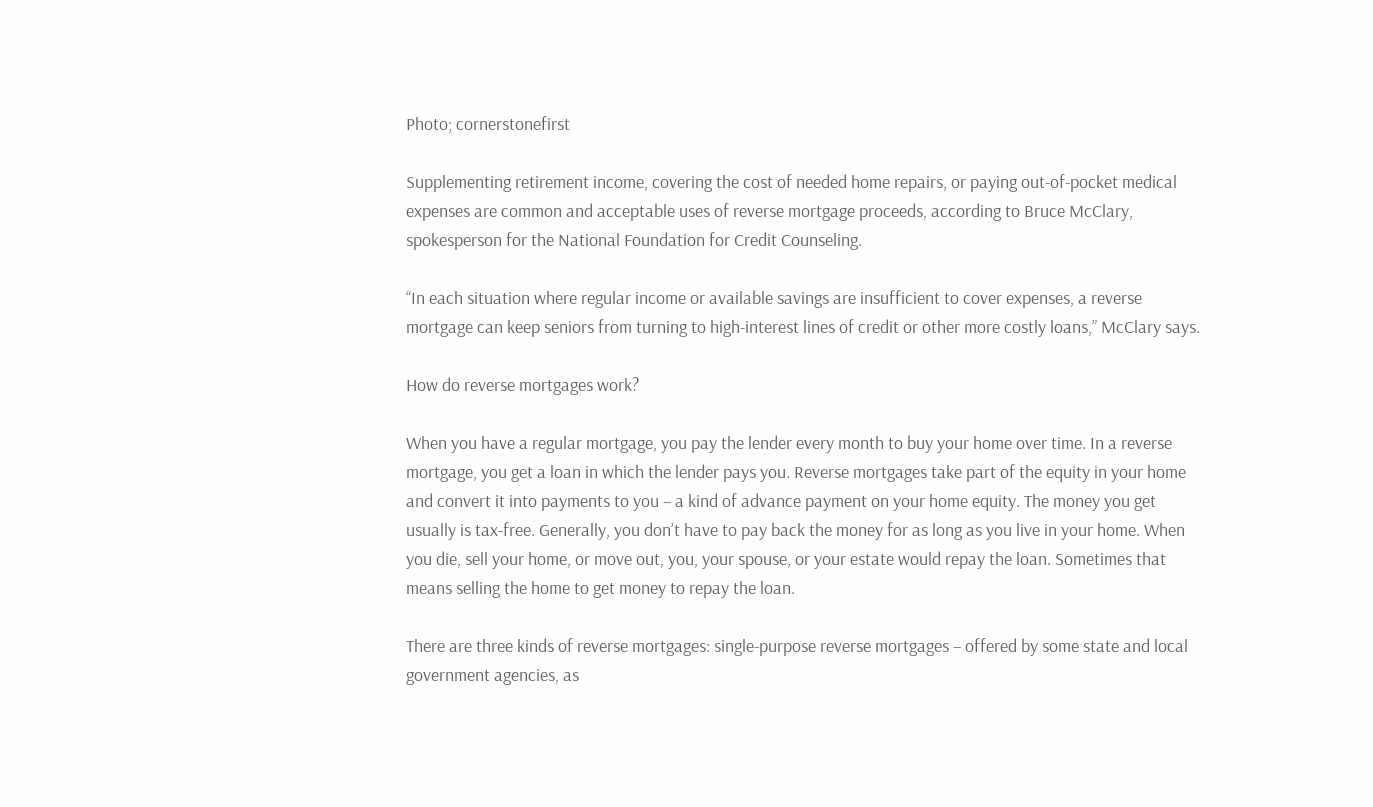Photo; cornerstonefirst

Supplementing retirement income, covering the cost of needed home repairs, or paying out-of-pocket medical expenses are common and acceptable uses of reverse mortgage proceeds, according to Bruce McClary, spokesperson for the National Foundation for Credit Counseling.

“In each situation where regular income or available savings are insufficient to cover expenses, a reverse mortgage can keep seniors from turning to high-interest lines of credit or other more costly loans,” McClary says.

How do reverse mortgages work?

When you have a regular mortgage, you pay the lender every month to buy your home over time. In a reverse mortgage, you get a loan in which the lender pays you. Reverse mortgages take part of the equity in your home and convert it into payments to you – a kind of advance payment on your home equity. The money you get usually is tax-free. Generally, you don’t have to pay back the money for as long as you live in your home. When you die, sell your home, or move out, you, your spouse, or your estate would repay the loan. Sometimes that means selling the home to get money to repay the loan.

There are three kinds of reverse mortgages: single-purpose reverse mortgages – offered by some state and local government agencies, as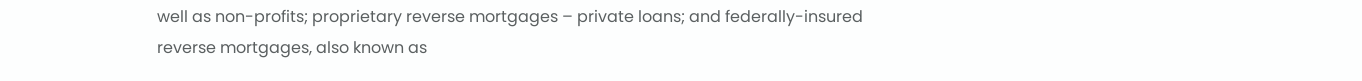well as non-profits; proprietary reverse mortgages – private loans; and federally-insured reverse mortgages, also known as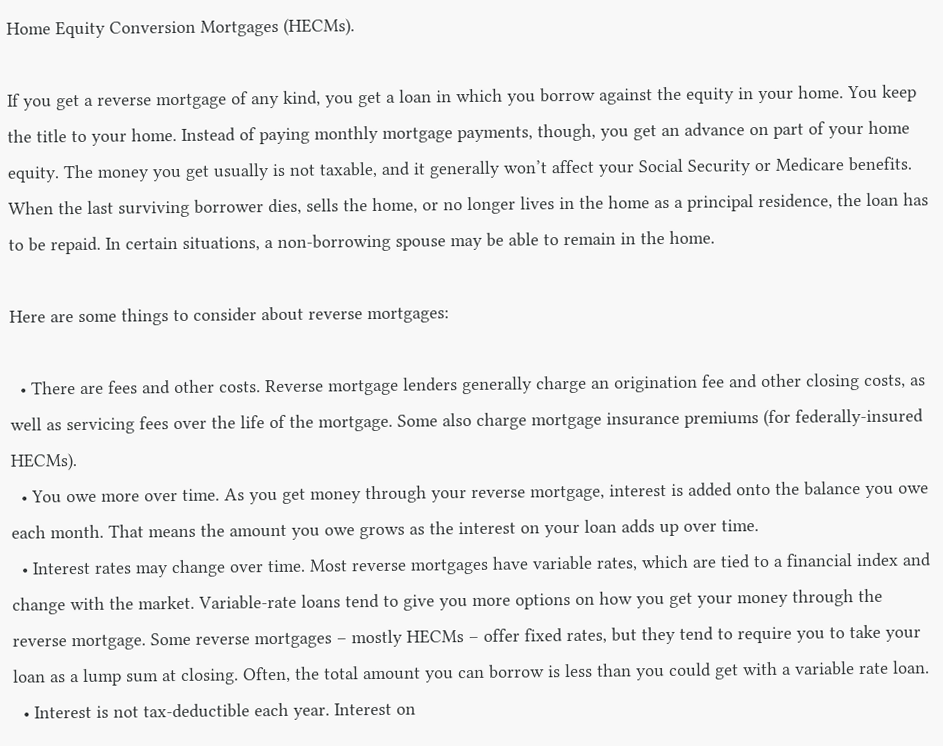Home Equity Conversion Mortgages (HECMs).

If you get a reverse mortgage of any kind, you get a loan in which you borrow against the equity in your home. You keep the title to your home. Instead of paying monthly mortgage payments, though, you get an advance on part of your home equity. The money you get usually is not taxable, and it generally won’t affect your Social Security or Medicare benefits. When the last surviving borrower dies, sells the home, or no longer lives in the home as a principal residence, the loan has to be repaid. In certain situations, a non-borrowing spouse may be able to remain in the home.

Here are some things to consider about reverse mortgages:

  • There are fees and other costs. Reverse mortgage lenders generally charge an origination fee and other closing costs, as well as servicing fees over the life of the mortgage. Some also charge mortgage insurance premiums (for federally-insured HECMs).
  • You owe more over time. As you get money through your reverse mortgage, interest is added onto the balance you owe each month. That means the amount you owe grows as the interest on your loan adds up over time.
  • Interest rates may change over time. Most reverse mortgages have variable rates, which are tied to a financial index and change with the market. Variable-rate loans tend to give you more options on how you get your money through the reverse mortgage. Some reverse mortgages – mostly HECMs – offer fixed rates, but they tend to require you to take your loan as a lump sum at closing. Often, the total amount you can borrow is less than you could get with a variable rate loan.
  • Interest is not tax-deductible each year. Interest on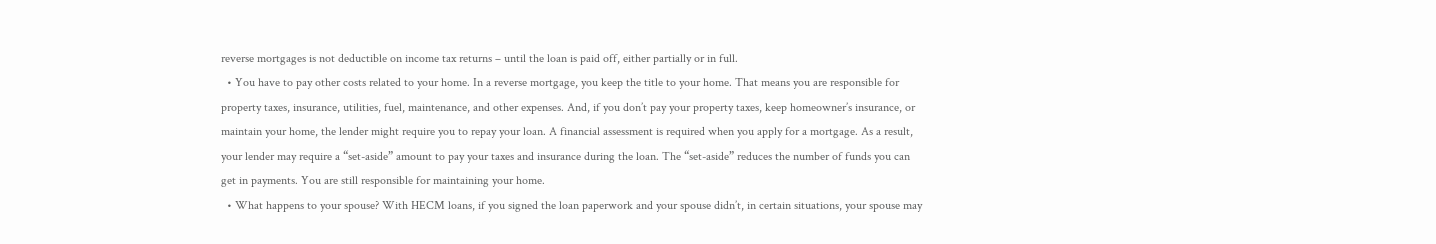reverse mortgages is not deductible on income tax returns – until the loan is paid off, either partially or in full.
  • You have to pay other costs related to your home. In a reverse mortgage, you keep the title to your home. That means you are responsible for property taxes, insurance, utilities, fuel, maintenance, and other expenses. And, if you don’t pay your property taxes, keep homeowner’s insurance, or maintain your home, the lender might require you to repay your loan. A financial assessment is required when you apply for a mortgage. As a result, your lender may require a “set-aside” amount to pay your taxes and insurance during the loan. The “set-aside” reduces the number of funds you can get in payments. You are still responsible for maintaining your home.
  • What happens to your spouse? With HECM loans, if you signed the loan paperwork and your spouse didn’t, in certain situations, your spouse may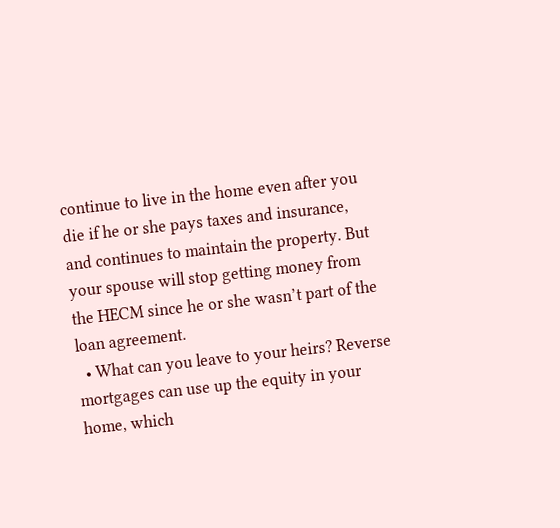continue to live in the home even after you die if he or she pays taxes and insurance, and continues to maintain the property. But your spouse will stop getting money from the HECM since he or she wasn’t part of the loan agreement.
  • What can you leave to your heirs? Reverse mortgages can use up the equity in your home, which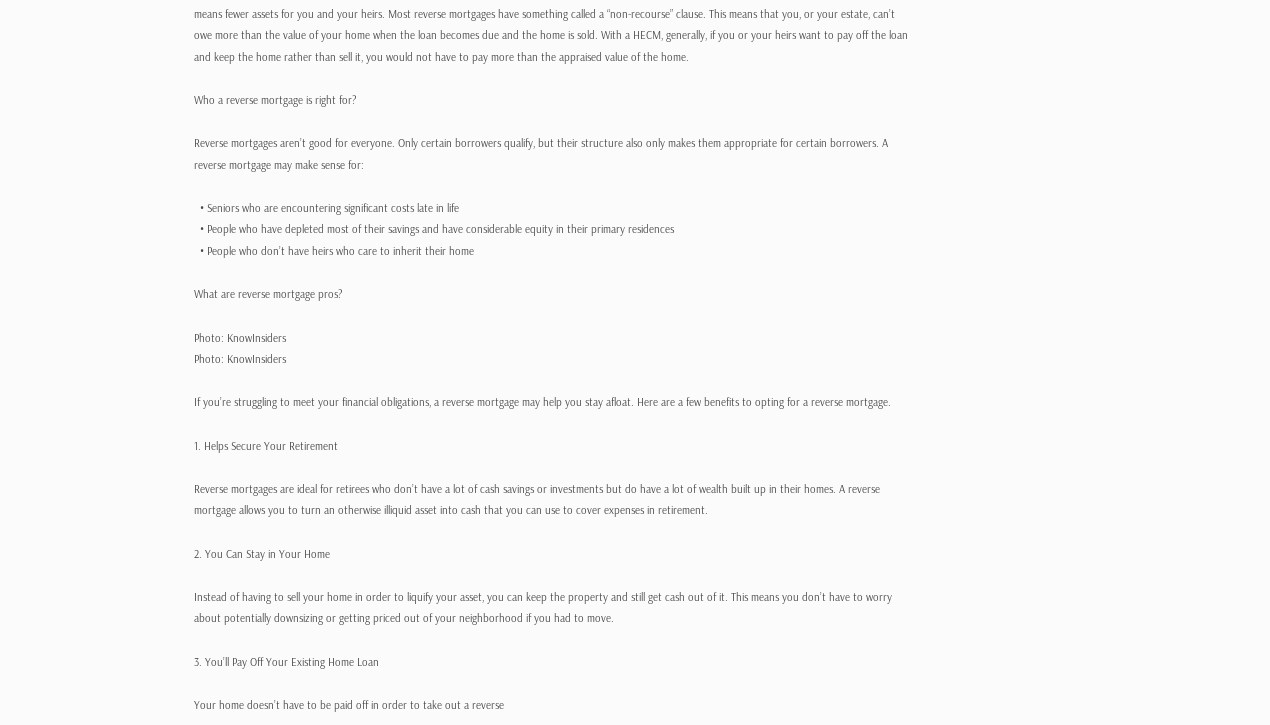means fewer assets for you and your heirs. Most reverse mortgages have something called a “non-recourse” clause. This means that you, or your estate, can’t owe more than the value of your home when the loan becomes due and the home is sold. With a HECM, generally, if you or your heirs want to pay off the loan and keep the home rather than sell it, you would not have to pay more than the appraised value of the home.

Who a reverse mortgage is right for?

Reverse mortgages aren’t good for everyone. Only certain borrowers qualify, but their structure also only makes them appropriate for certain borrowers. A reverse mortgage may make sense for:

  • Seniors who are encountering significant costs late in life
  • People who have depleted most of their savings and have considerable equity in their primary residences
  • People who don’t have heirs who care to inherit their home

What are reverse mortgage pros?

Photo: KnowInsiders
Photo: KnowInsiders

If you’re struggling to meet your financial obligations, a reverse mortgage may help you stay afloat. Here are a few benefits to opting for a reverse mortgage.

1. Helps Secure Your Retirement

Reverse mortgages are ideal for retirees who don’t have a lot of cash savings or investments but do have a lot of wealth built up in their homes. A reverse mortgage allows you to turn an otherwise illiquid asset into cash that you can use to cover expenses in retirement.

2. You Can Stay in Your Home

Instead of having to sell your home in order to liquify your asset, you can keep the property and still get cash out of it. This means you don’t have to worry about potentially downsizing or getting priced out of your neighborhood if you had to move.

3. You’ll Pay Off Your Existing Home Loan

Your home doesn’t have to be paid off in order to take out a reverse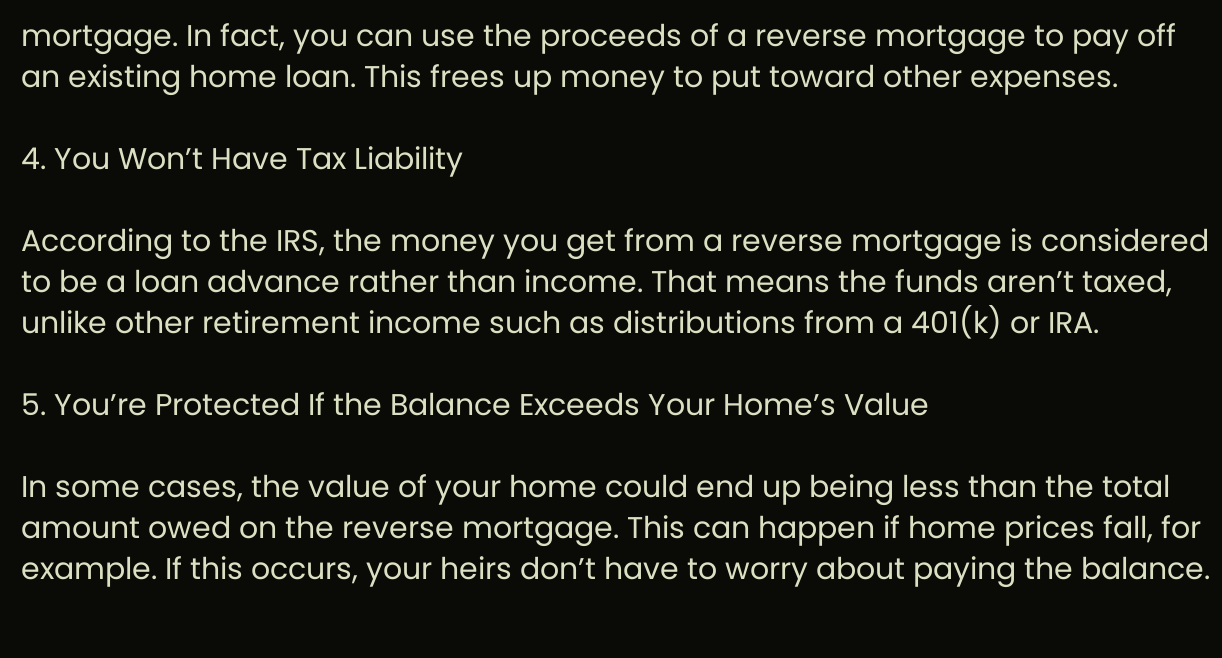mortgage. In fact, you can use the proceeds of a reverse mortgage to pay off an existing home loan. This frees up money to put toward other expenses.

4. You Won’t Have Tax Liability

According to the IRS, the money you get from a reverse mortgage is considered to be a loan advance rather than income. That means the funds aren’t taxed, unlike other retirement income such as distributions from a 401(k) or IRA.

5. You’re Protected If the Balance Exceeds Your Home’s Value

In some cases, the value of your home could end up being less than the total amount owed on the reverse mortgage. This can happen if home prices fall, for example. If this occurs, your heirs don’t have to worry about paying the balance.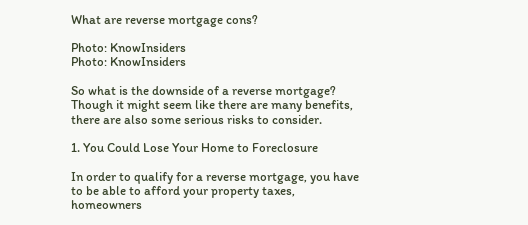What are reverse mortgage cons?

Photo: KnowInsiders
Photo: KnowInsiders

So what is the downside of a reverse mortgage? Though it might seem like there are many benefits, there are also some serious risks to consider.

1. You Could Lose Your Home to Foreclosure

In order to qualify for a reverse mortgage, you have to be able to afford your property taxes, homeowners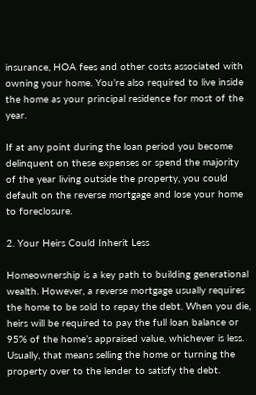insurance, HOA fees and other costs associated with owning your home. You’re also required to live inside the home as your principal residence for most of the year.

If at any point during the loan period you become delinquent on these expenses or spend the majority of the year living outside the property, you could default on the reverse mortgage and lose your home to foreclosure.

2. Your Heirs Could Inherit Less

Homeownership is a key path to building generational wealth. However, a reverse mortgage usually requires the home to be sold to repay the debt. When you die, heirs will be required to pay the full loan balance or 95% of the home’s appraised value, whichever is less. Usually, that means selling the home or turning the property over to the lender to satisfy the debt.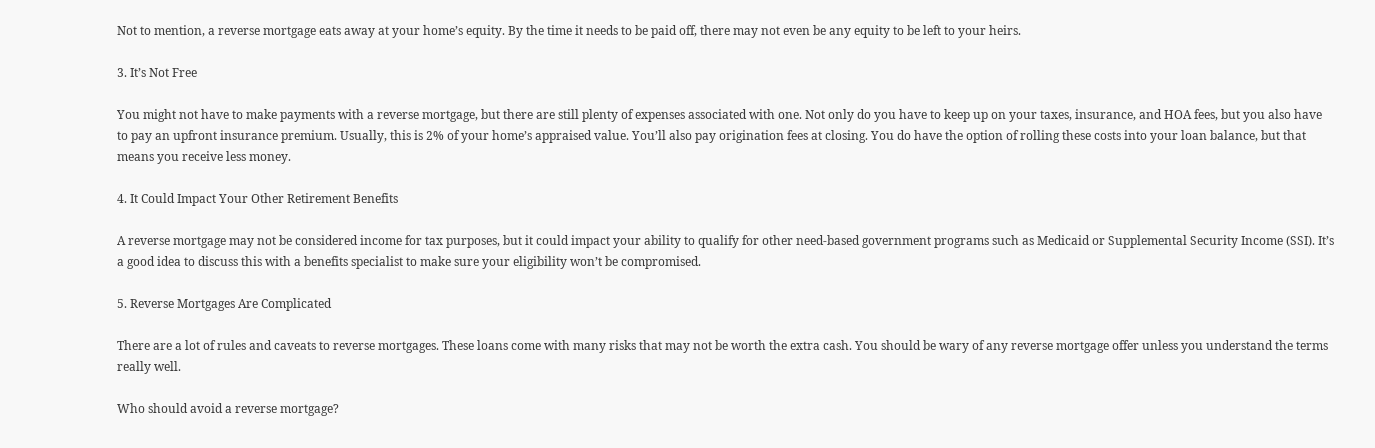Not to mention, a reverse mortgage eats away at your home’s equity. By the time it needs to be paid off, there may not even be any equity to be left to your heirs.

3. It’s Not Free

You might not have to make payments with a reverse mortgage, but there are still plenty of expenses associated with one. Not only do you have to keep up on your taxes, insurance, and HOA fees, but you also have to pay an upfront insurance premium. Usually, this is 2% of your home’s appraised value. You’ll also pay origination fees at closing. You do have the option of rolling these costs into your loan balance, but that means you receive less money.

4. It Could Impact Your Other Retirement Benefits

A reverse mortgage may not be considered income for tax purposes, but it could impact your ability to qualify for other need-based government programs such as Medicaid or Supplemental Security Income (SSI). It’s a good idea to discuss this with a benefits specialist to make sure your eligibility won’t be compromised.

5. Reverse Mortgages Are Complicated

There are a lot of rules and caveats to reverse mortgages. These loans come with many risks that may not be worth the extra cash. You should be wary of any reverse mortgage offer unless you understand the terms really well.

Who should avoid a reverse mortgage?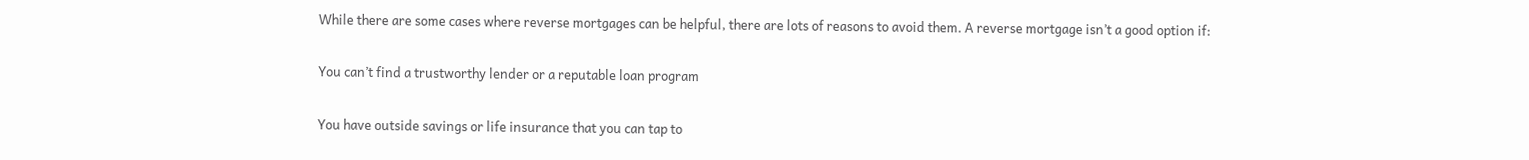While there are some cases where reverse mortgages can be helpful, there are lots of reasons to avoid them. A reverse mortgage isn’t a good option if:

You can’t find a trustworthy lender or a reputable loan program

You have outside savings or life insurance that you can tap to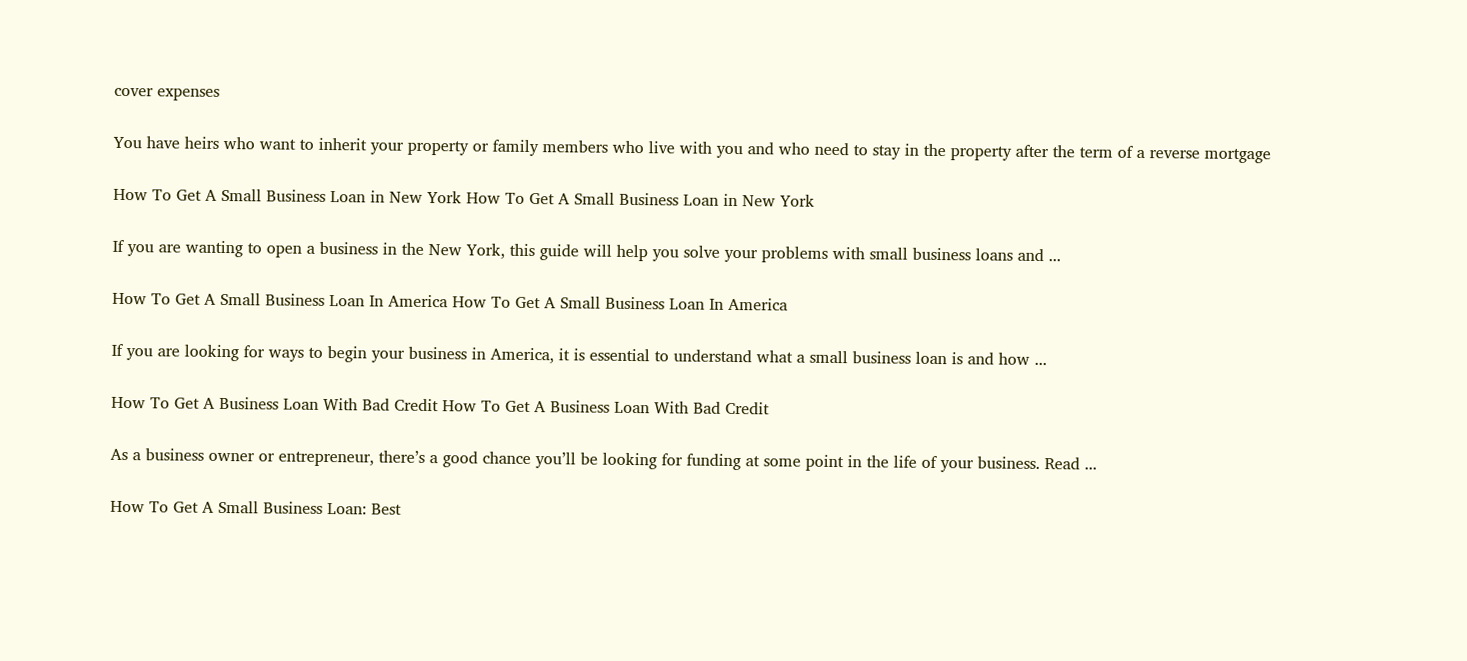cover expenses

You have heirs who want to inherit your property or family members who live with you and who need to stay in the property after the term of a reverse mortgage

How To Get A Small Business Loan in New York How To Get A Small Business Loan in New York

If you are wanting to open a business in the New York, this guide will help you solve your problems with small business loans and ...

How To Get A Small Business Loan In America How To Get A Small Business Loan In America

If you are looking for ways to begin your business in America, it is essential to understand what a small business loan is and how ...

How To Get A Business Loan With Bad Credit How To Get A Business Loan With Bad Credit

As a business owner or entrepreneur, there’s a good chance you’ll be looking for funding at some point in the life of your business. Read ...

How To Get A Small Business Loan: Best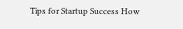Tips for Startup Success How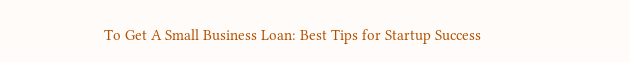To Get A Small Business Loan: Best Tips for Startup Success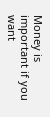Money is important if you want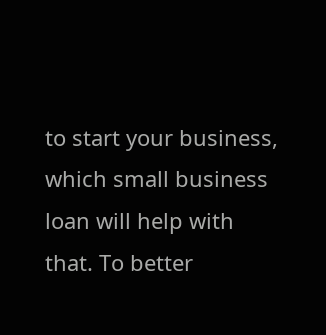to start your business, which small business loan will help with that. To better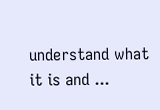understand what it is and ...